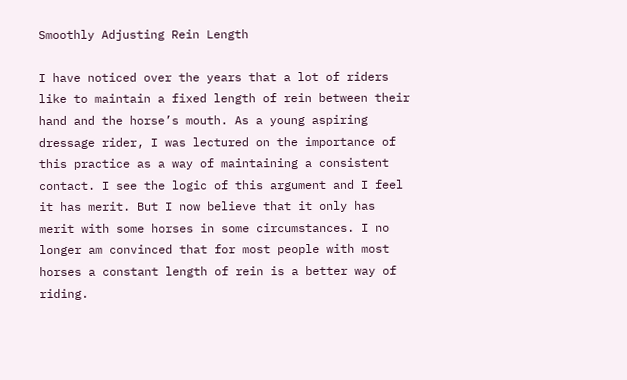Smoothly Adjusting Rein Length

I have noticed over the years that a lot of riders like to maintain a fixed length of rein between their hand and the horse’s mouth. As a young aspiring dressage rider, I was lectured on the importance of this practice as a way of maintaining a consistent contact. I see the logic of this argument and I feel it has merit. But I now believe that it only has merit with some horses in some circumstances. I no longer am convinced that for most people with most horses a constant length of rein is a better way of riding.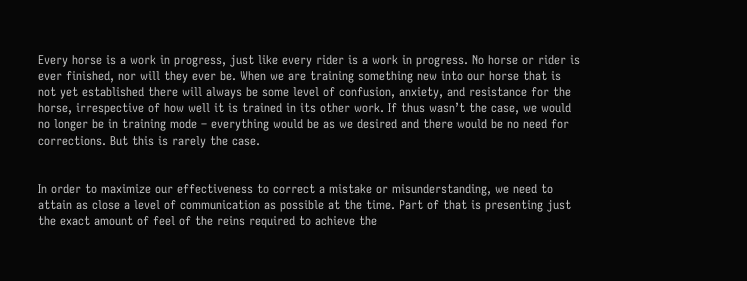Every horse is a work in progress, just like every rider is a work in progress. No horse or rider is ever finished, nor will they ever be. When we are training something new into our horse that is not yet established there will always be some level of confusion, anxiety, and resistance for the horse, irrespective of how well it is trained in its other work. If thus wasn’t the case, we would no longer be in training mode – everything would be as we desired and there would be no need for corrections. But this is rarely the case.


In order to maximize our effectiveness to correct a mistake or misunderstanding, we need to attain as close a level of communication as possible at the time. Part of that is presenting just the exact amount of feel of the reins required to achieve the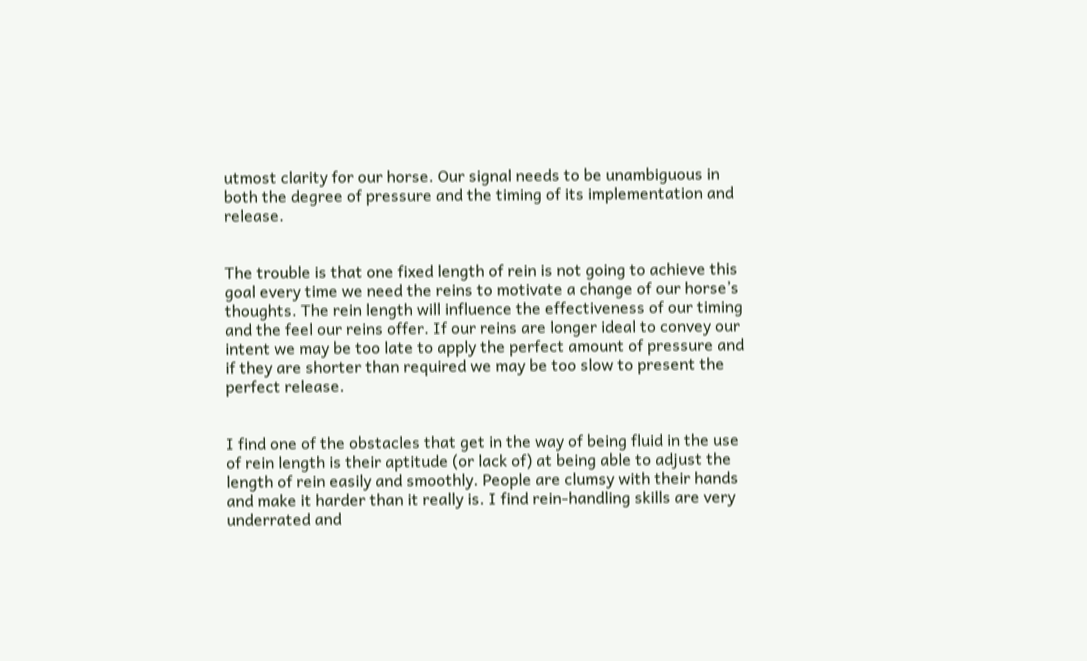utmost clarity for our horse. Our signal needs to be unambiguous in both the degree of pressure and the timing of its implementation and release.


The trouble is that one fixed length of rein is not going to achieve this goal every time we need the reins to motivate a change of our horse’s thoughts. The rein length will influence the effectiveness of our timing and the feel our reins offer. If our reins are longer ideal to convey our intent we may be too late to apply the perfect amount of pressure and if they are shorter than required we may be too slow to present the perfect release.


I find one of the obstacles that get in the way of being fluid in the use of rein length is their aptitude (or lack of) at being able to adjust the length of rein easily and smoothly. People are clumsy with their hands and make it harder than it really is. I find rein-handling skills are very underrated and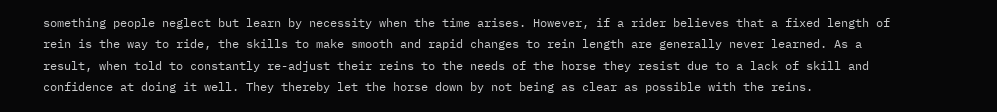something people neglect but learn by necessity when the time arises. However, if a rider believes that a fixed length of rein is the way to ride, the skills to make smooth and rapid changes to rein length are generally never learned. As a result, when told to constantly re-adjust their reins to the needs of the horse they resist due to a lack of skill and confidence at doing it well. They thereby let the horse down by not being as clear as possible with the reins.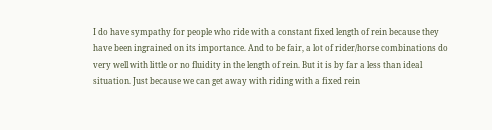I do have sympathy for people who ride with a constant fixed length of rein because they have been ingrained on its importance. And to be fair, a lot of rider/horse combinations do very well with little or no fluidity in the length of rein. But it is by far a less than ideal situation. Just because we can get away with riding with a fixed rein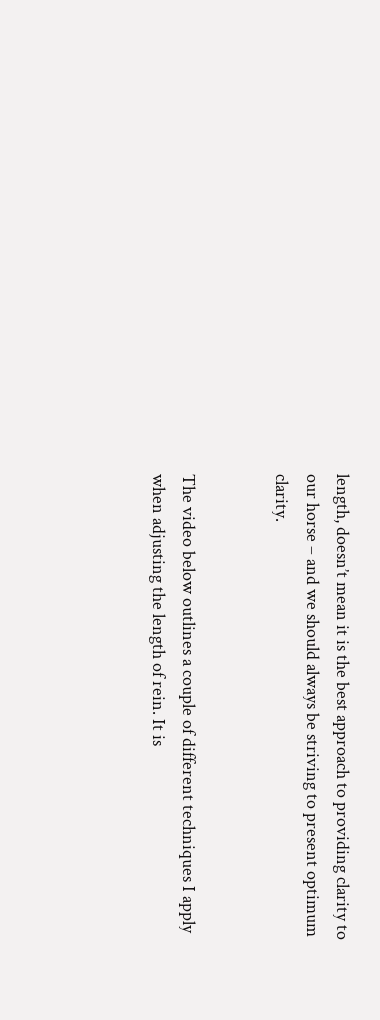length, doesn’t mean it is the best approach to providing clarity to our horse – and we should always be striving to present optimum clarity.


The video below outlines a couple of different techniques I apply when adjusting the length of rein. It is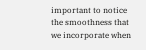important to notice the smoothness that we incorporate when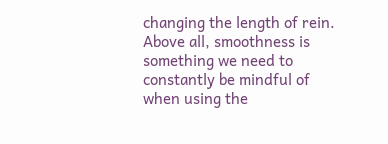changing the length of rein. Above all, smoothness is something we need to constantly be mindful of when using the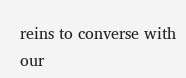reins to converse with our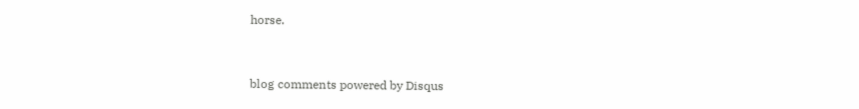horse.


blog comments powered by Disqus